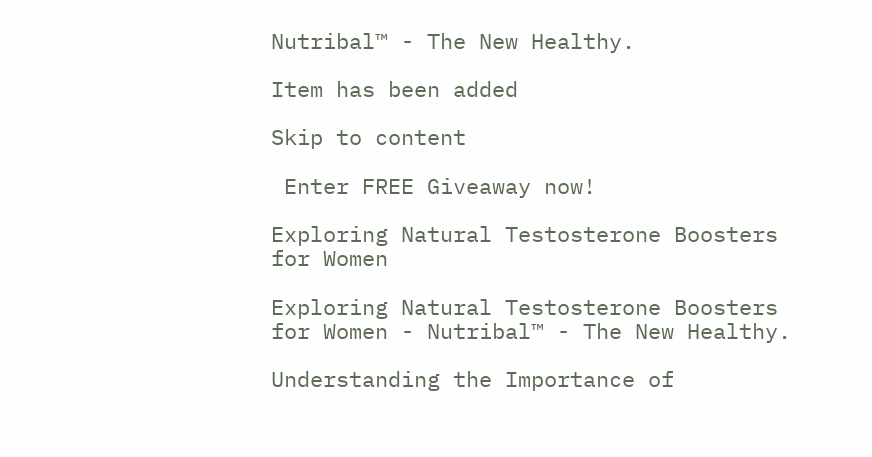Nutribal™ - The New Healthy.

Item has been added

Skip to content

 Enter FREE Giveaway now!

Exploring Natural Testosterone Boosters for Women

Exploring Natural Testosterone Boosters for Women - Nutribal™ - The New Healthy.

Understanding the Importance of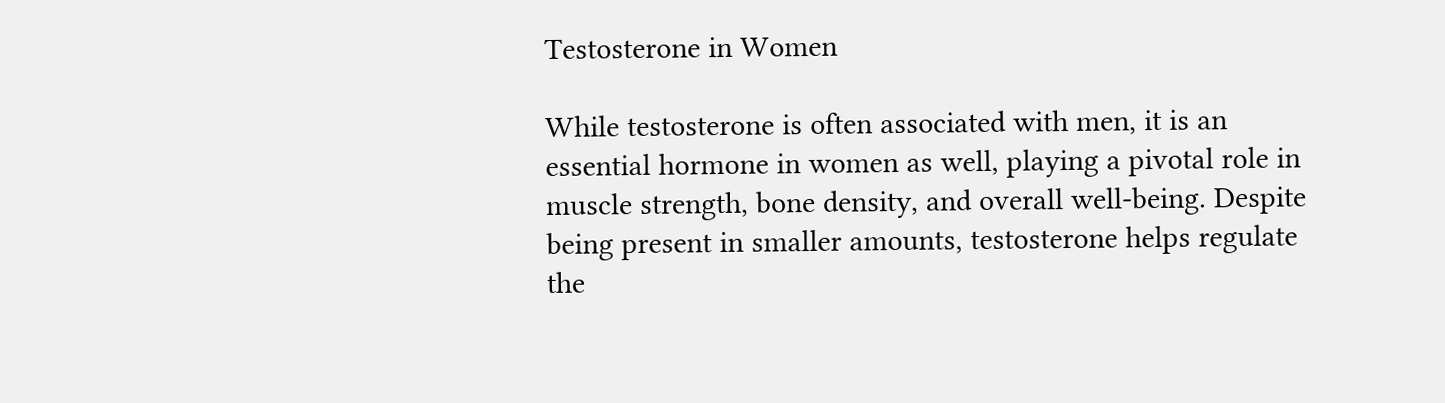Testosterone in Women

While testosterone is often associated with men, it is an essential hormone in women as well, playing a pivotal role in muscle strength, bone density, and overall well-being. Despite being present in smaller amounts, testosterone helps regulate the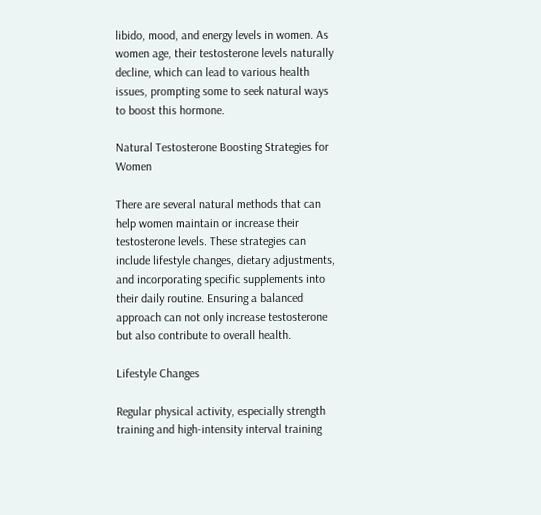libido, mood, and energy levels in women. As women age, their testosterone levels naturally decline, which can lead to various health issues, prompting some to seek natural ways to boost this hormone.

Natural Testosterone Boosting Strategies for Women

There are several natural methods that can help women maintain or increase their testosterone levels. These strategies can include lifestyle changes, dietary adjustments, and incorporating specific supplements into their daily routine. Ensuring a balanced approach can not only increase testosterone but also contribute to overall health.

Lifestyle Changes

Regular physical activity, especially strength training and high-intensity interval training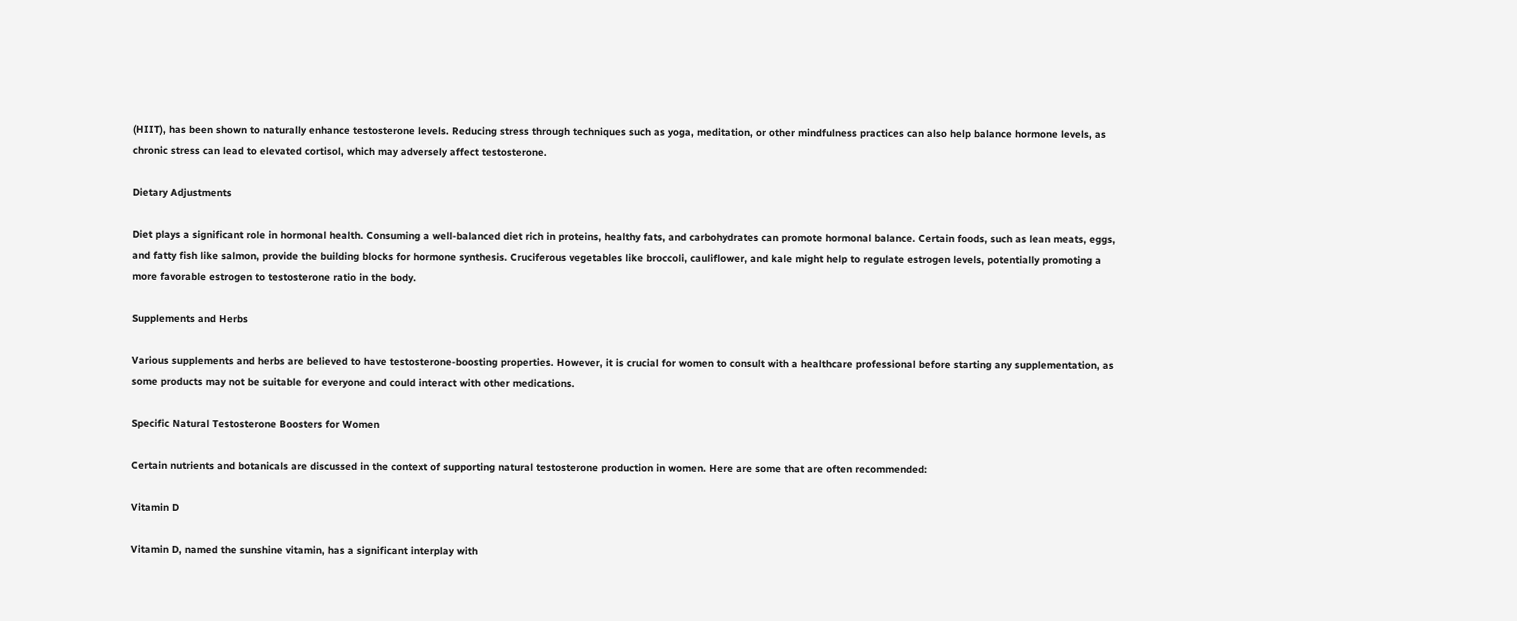(HIIT), has been shown to naturally enhance testosterone levels. Reducing stress through techniques such as yoga, meditation, or other mindfulness practices can also help balance hormone levels, as chronic stress can lead to elevated cortisol, which may adversely affect testosterone.

Dietary Adjustments

Diet plays a significant role in hormonal health. Consuming a well-balanced diet rich in proteins, healthy fats, and carbohydrates can promote hormonal balance. Certain foods, such as lean meats, eggs, and fatty fish like salmon, provide the building blocks for hormone synthesis. Cruciferous vegetables like broccoli, cauliflower, and kale might help to regulate estrogen levels, potentially promoting a more favorable estrogen to testosterone ratio in the body.

Supplements and Herbs

Various supplements and herbs are believed to have testosterone-boosting properties. However, it is crucial for women to consult with a healthcare professional before starting any supplementation, as some products may not be suitable for everyone and could interact with other medications.

Specific Natural Testosterone Boosters for Women

Certain nutrients and botanicals are discussed in the context of supporting natural testosterone production in women. Here are some that are often recommended:

Vitamin D

Vitamin D, named the sunshine vitamin, has a significant interplay with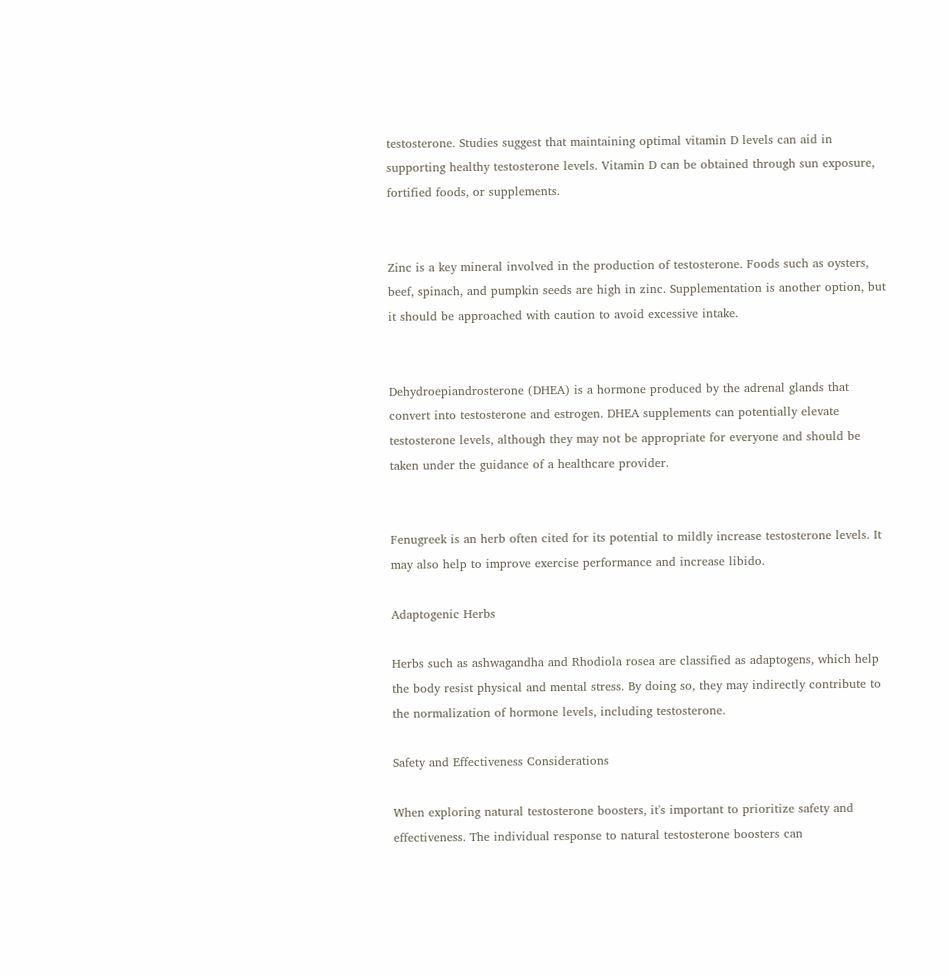testosterone. Studies suggest that maintaining optimal vitamin D levels can aid in supporting healthy testosterone levels. Vitamin D can be obtained through sun exposure, fortified foods, or supplements.


Zinc is a key mineral involved in the production of testosterone. Foods such as oysters, beef, spinach, and pumpkin seeds are high in zinc. Supplementation is another option, but it should be approached with caution to avoid excessive intake.


Dehydroepiandrosterone (DHEA) is a hormone produced by the adrenal glands that convert into testosterone and estrogen. DHEA supplements can potentially elevate testosterone levels, although they may not be appropriate for everyone and should be taken under the guidance of a healthcare provider.


Fenugreek is an herb often cited for its potential to mildly increase testosterone levels. It may also help to improve exercise performance and increase libido.

Adaptogenic Herbs

Herbs such as ashwagandha and Rhodiola rosea are classified as adaptogens, which help the body resist physical and mental stress. By doing so, they may indirectly contribute to the normalization of hormone levels, including testosterone.

Safety and Effectiveness Considerations

When exploring natural testosterone boosters, it's important to prioritize safety and effectiveness. The individual response to natural testosterone boosters can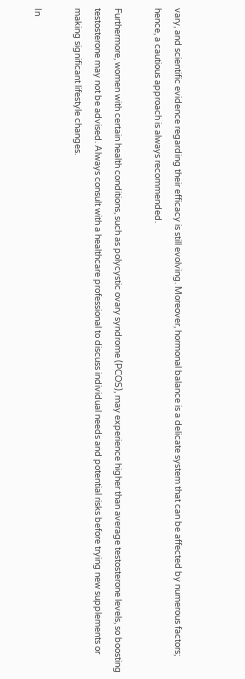vary, and scientific evidence regarding their efficacy is still evolving. Moreover, hormonal balance is a delicate system that can be affected by numerous factors; hence, a cautious approach is always recommended.

Furthermore, women with certain health conditions, such as polycystic ovary syndrome (PCOS), may experience higher than average testosterone levels, so boosting testosterone may not be advised. Always consult with a healthcare professional to discuss individual needs and potential risks before trying new supplements or making significant lifestyle changes.

In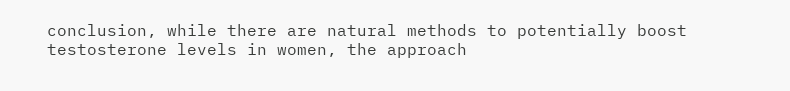conclusion, while there are natural methods to potentially boost testosterone levels in women, the approach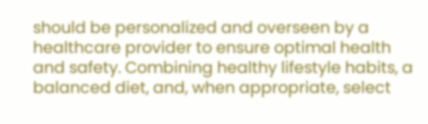should be personalized and overseen by a healthcare provider to ensure optimal health and safety. Combining healthy lifestyle habits, a balanced diet, and, when appropriate, select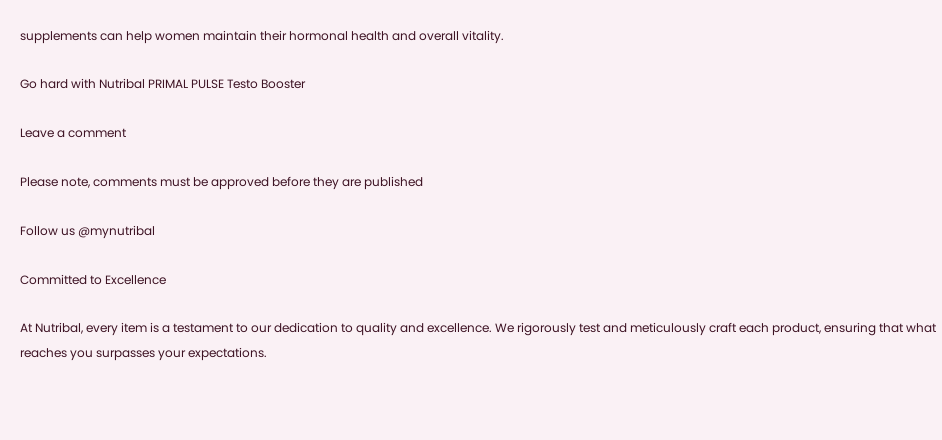supplements can help women maintain their hormonal health and overall vitality.

Go hard with Nutribal PRIMAL PULSE Testo Booster

Leave a comment

Please note, comments must be approved before they are published

Follow us @mynutribal

Committed to Excellence

At Nutribal, every item is a testament to our dedication to quality and excellence. We rigorously test and meticulously craft each product, ensuring that what reaches you surpasses your expectations.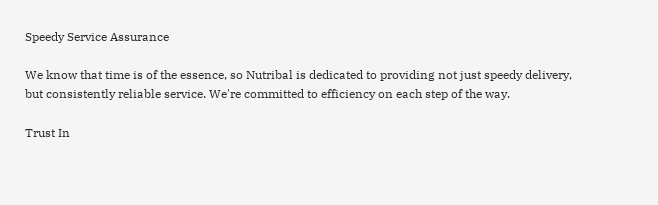Speedy Service Assurance

We know that time is of the essence, so Nutribal is dedicated to providing not just speedy delivery, but consistently reliable service. We're committed to efficiency on each step of the way.

Trust In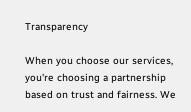Transparency

When you choose our services, you're choosing a partnership based on trust and fairness. We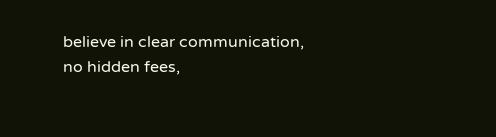believe in clear communication, no hidden fees,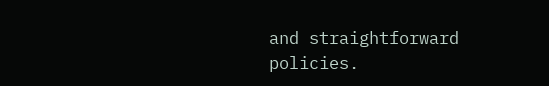and straightforward policies.